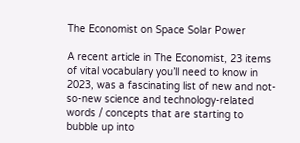The Economist on Space Solar Power

A recent article in The Economist, 23 items of vital vocabulary you’ll need to know in 2023, was a fascinating list of new and not-so-new science and technology-related words / concepts that are starting to bubble up into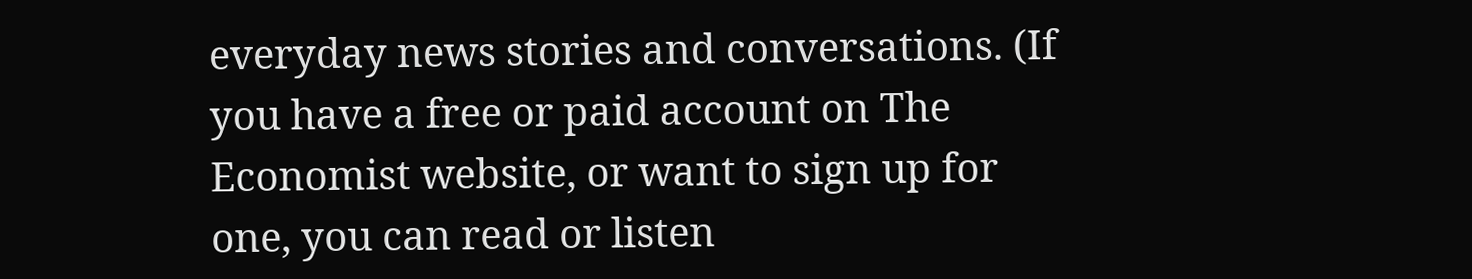everyday news stories and conversations. (If you have a free or paid account on The Economist website, or want to sign up for one, you can read or listen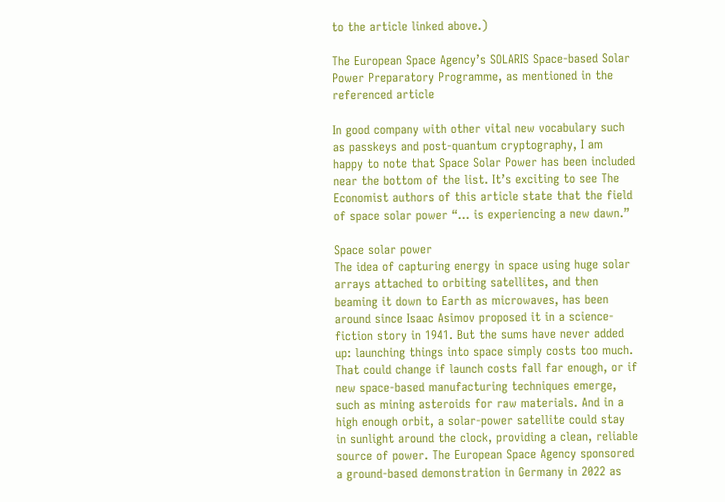to the article linked above.)

The European Space Agency’s SOLARIS Space-based Solar Power Preparatory Programme, as mentioned in the referenced article

In good company with other vital new vocabulary such as passkeys and post-quantum cryptography, I am happy to note that Space Solar Power has been included near the bottom of the list. It’s exciting to see The Economist authors of this article state that the field of space solar power “… is experiencing a new dawn.”

Space solar power
The idea of capturing energy in space using huge solar arrays attached to orbiting satellites, and then beaming it down to Earth as microwaves, has been around since Isaac Asimov proposed it in a science-fiction story in 1941. But the sums have never added up: launching things into space simply costs too much. That could change if launch costs fall far enough, or if new space-based manufacturing techniques emerge, such as mining asteroids for raw materials. And in a high enough orbit, a solar-power satellite could stay in sunlight around the clock, providing a clean, reliable source of power. The European Space Agency sponsored a ground-based demonstration in Germany in 2022 as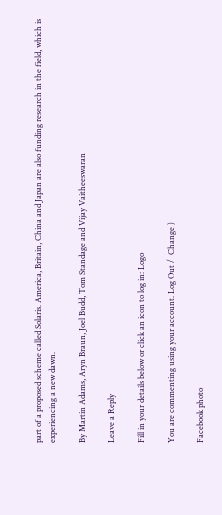part of a proposed scheme called Solaris. America, Britain, China and Japan are also funding research in the field, which is experiencing a new dawn.

By Martin Adams, Aryn Braun, Joel Budd, Tom Standage and Vijay Vaitheeswaran

Leave a Reply

Fill in your details below or click an icon to log in: Logo

You are commenting using your account. Log Out /  Change )

Facebook photo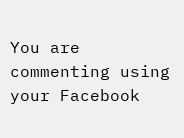You are commenting using your Facebook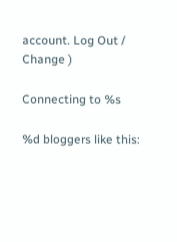account. Log Out /  Change )

Connecting to %s

%d bloggers like this: